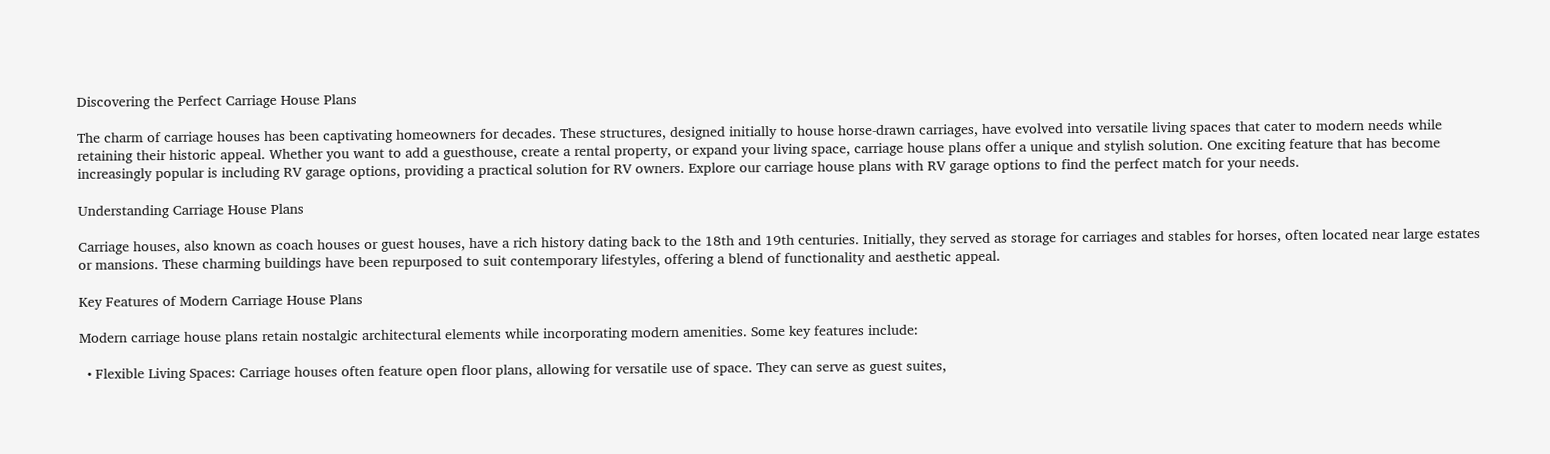Discovering the Perfect Carriage House Plans

The charm of carriage houses has been captivating homeowners for decades. These structures, designed initially to house horse-drawn carriages, have evolved into versatile living spaces that cater to modern needs while retaining their historic appeal. Whether you want to add a guesthouse, create a rental property, or expand your living space, carriage house plans offer a unique and stylish solution. One exciting feature that has become increasingly popular is including RV garage options, providing a practical solution for RV owners. Explore our carriage house plans with RV garage options to find the perfect match for your needs.

Understanding Carriage House Plans

Carriage houses, also known as coach houses or guest houses, have a rich history dating back to the 18th and 19th centuries. Initially, they served as storage for carriages and stables for horses, often located near large estates or mansions. These charming buildings have been repurposed to suit contemporary lifestyles, offering a blend of functionality and aesthetic appeal.

Key Features of Modern Carriage House Plans

Modern carriage house plans retain nostalgic architectural elements while incorporating modern amenities. Some key features include:

  • Flexible Living Spaces: Carriage houses often feature open floor plans, allowing for versatile use of space. They can serve as guest suites,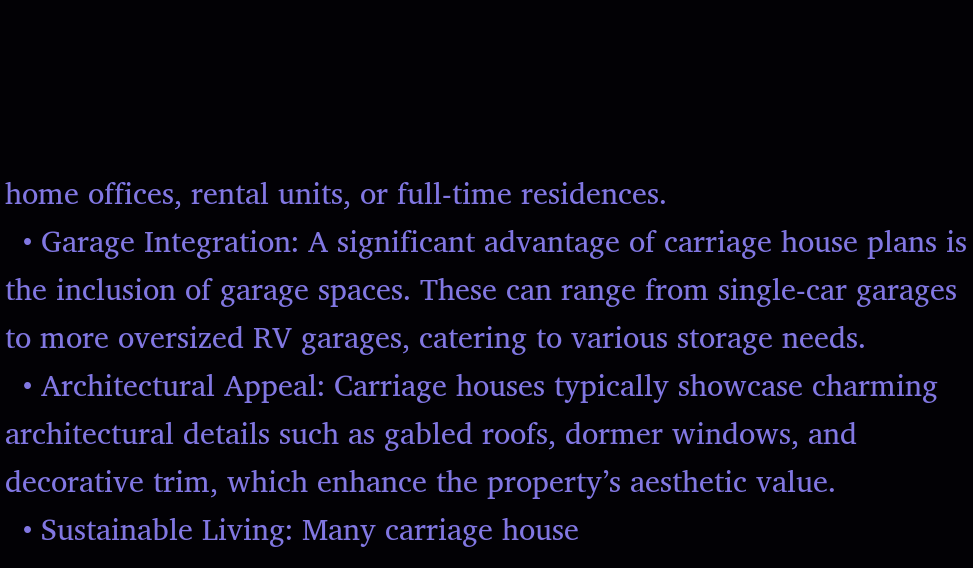home offices, rental units, or full-time residences.
  • Garage Integration: A significant advantage of carriage house plans is the inclusion of garage spaces. These can range from single-car garages to more oversized RV garages, catering to various storage needs.
  • Architectural Appeal: Carriage houses typically showcase charming architectural details such as gabled roofs, dormer windows, and decorative trim, which enhance the property’s aesthetic value.
  • Sustainable Living: Many carriage house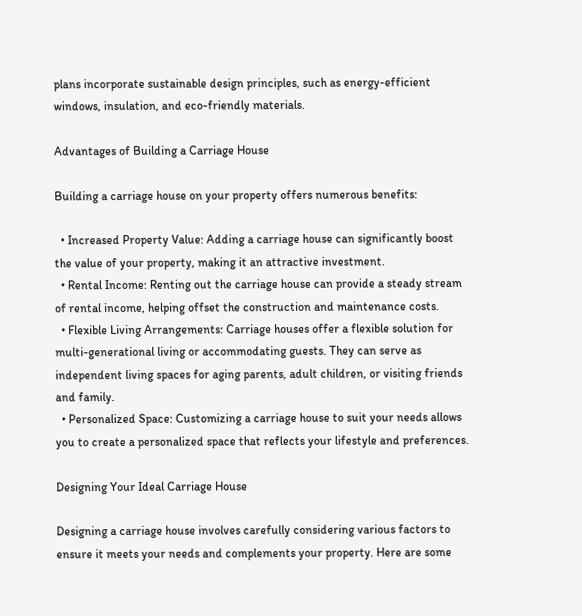plans incorporate sustainable design principles, such as energy-efficient windows, insulation, and eco-friendly materials.

Advantages of Building a Carriage House

Building a carriage house on your property offers numerous benefits:

  • Increased Property Value: Adding a carriage house can significantly boost the value of your property, making it an attractive investment.
  • Rental Income: Renting out the carriage house can provide a steady stream of rental income, helping offset the construction and maintenance costs.
  • Flexible Living Arrangements: Carriage houses offer a flexible solution for multi-generational living or accommodating guests. They can serve as independent living spaces for aging parents, adult children, or visiting friends and family.
  • Personalized Space: Customizing a carriage house to suit your needs allows you to create a personalized space that reflects your lifestyle and preferences.

Designing Your Ideal Carriage House

Designing a carriage house involves carefully considering various factors to ensure it meets your needs and complements your property. Here are some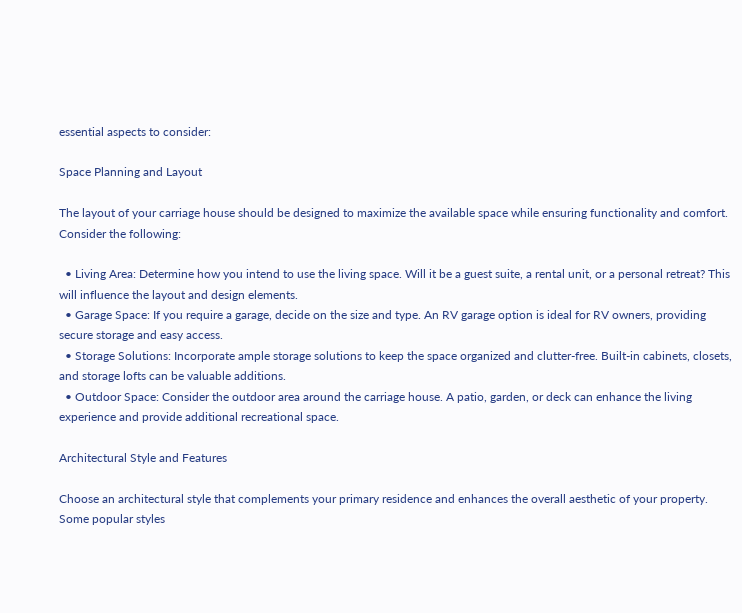essential aspects to consider:

Space Planning and Layout

The layout of your carriage house should be designed to maximize the available space while ensuring functionality and comfort. Consider the following:

  • Living Area: Determine how you intend to use the living space. Will it be a guest suite, a rental unit, or a personal retreat? This will influence the layout and design elements.
  • Garage Space: If you require a garage, decide on the size and type. An RV garage option is ideal for RV owners, providing secure storage and easy access.
  • Storage Solutions: Incorporate ample storage solutions to keep the space organized and clutter-free. Built-in cabinets, closets, and storage lofts can be valuable additions.
  • Outdoor Space: Consider the outdoor area around the carriage house. A patio, garden, or deck can enhance the living experience and provide additional recreational space.

Architectural Style and Features

Choose an architectural style that complements your primary residence and enhances the overall aesthetic of your property. Some popular styles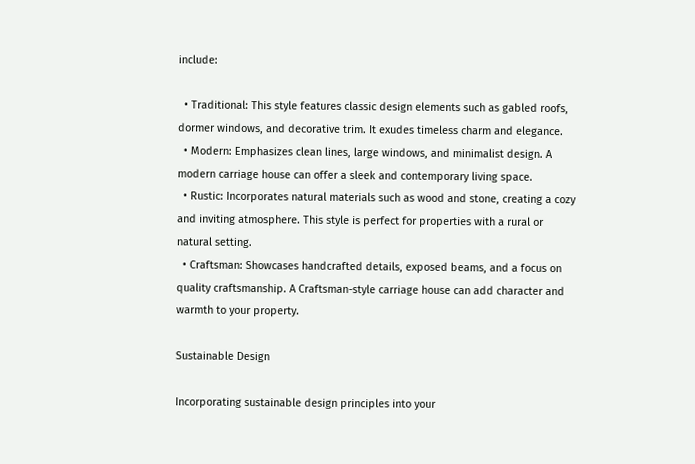include:

  • Traditional: This style features classic design elements such as gabled roofs, dormer windows, and decorative trim. It exudes timeless charm and elegance.
  • Modern: Emphasizes clean lines, large windows, and minimalist design. A modern carriage house can offer a sleek and contemporary living space.
  • Rustic: Incorporates natural materials such as wood and stone, creating a cozy and inviting atmosphere. This style is perfect for properties with a rural or natural setting.
  • Craftsman: Showcases handcrafted details, exposed beams, and a focus on quality craftsmanship. A Craftsman-style carriage house can add character and warmth to your property.

Sustainable Design

Incorporating sustainable design principles into your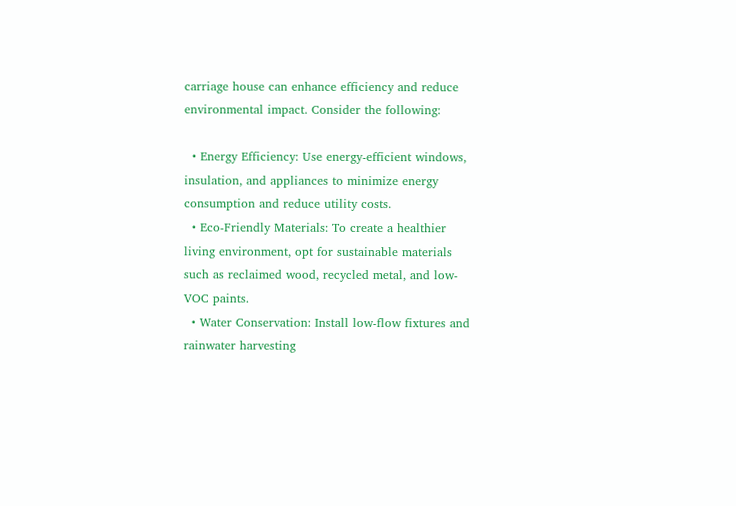carriage house can enhance efficiency and reduce environmental impact. Consider the following:

  • Energy Efficiency: Use energy-efficient windows, insulation, and appliances to minimize energy consumption and reduce utility costs.
  • Eco-Friendly Materials: To create a healthier living environment, opt for sustainable materials such as reclaimed wood, recycled metal, and low-VOC paints.
  • Water Conservation: Install low-flow fixtures and rainwater harvesting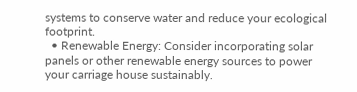systems to conserve water and reduce your ecological footprint.
  • Renewable Energy: Consider incorporating solar panels or other renewable energy sources to power your carriage house sustainably.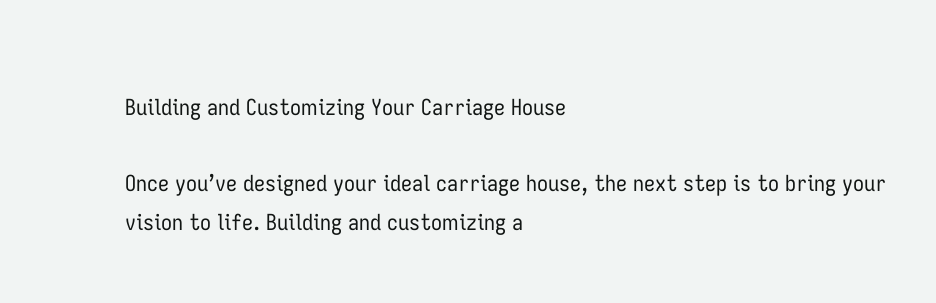Building and Customizing Your Carriage House

Once you’ve designed your ideal carriage house, the next step is to bring your vision to life. Building and customizing a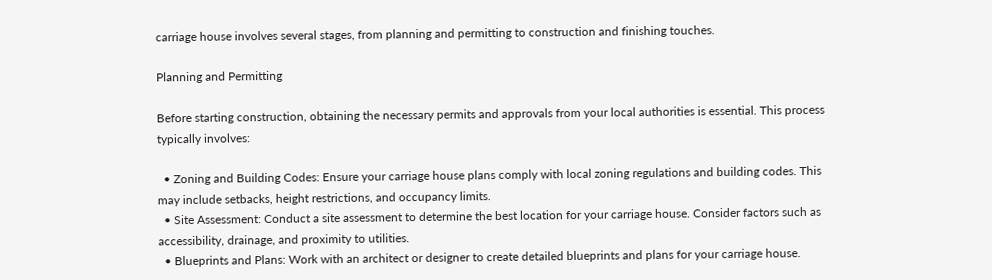carriage house involves several stages, from planning and permitting to construction and finishing touches.

Planning and Permitting

Before starting construction, obtaining the necessary permits and approvals from your local authorities is essential. This process typically involves:

  • Zoning and Building Codes: Ensure your carriage house plans comply with local zoning regulations and building codes. This may include setbacks, height restrictions, and occupancy limits.
  • Site Assessment: Conduct a site assessment to determine the best location for your carriage house. Consider factors such as accessibility, drainage, and proximity to utilities.
  • Blueprints and Plans: Work with an architect or designer to create detailed blueprints and plans for your carriage house.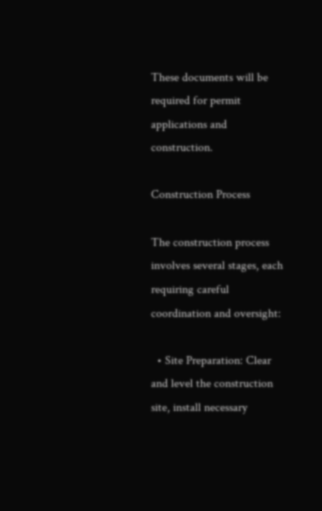These documents will be required for permit applications and construction.

Construction Process

The construction process involves several stages, each requiring careful coordination and oversight:

  • Site Preparation: Clear and level the construction site, install necessary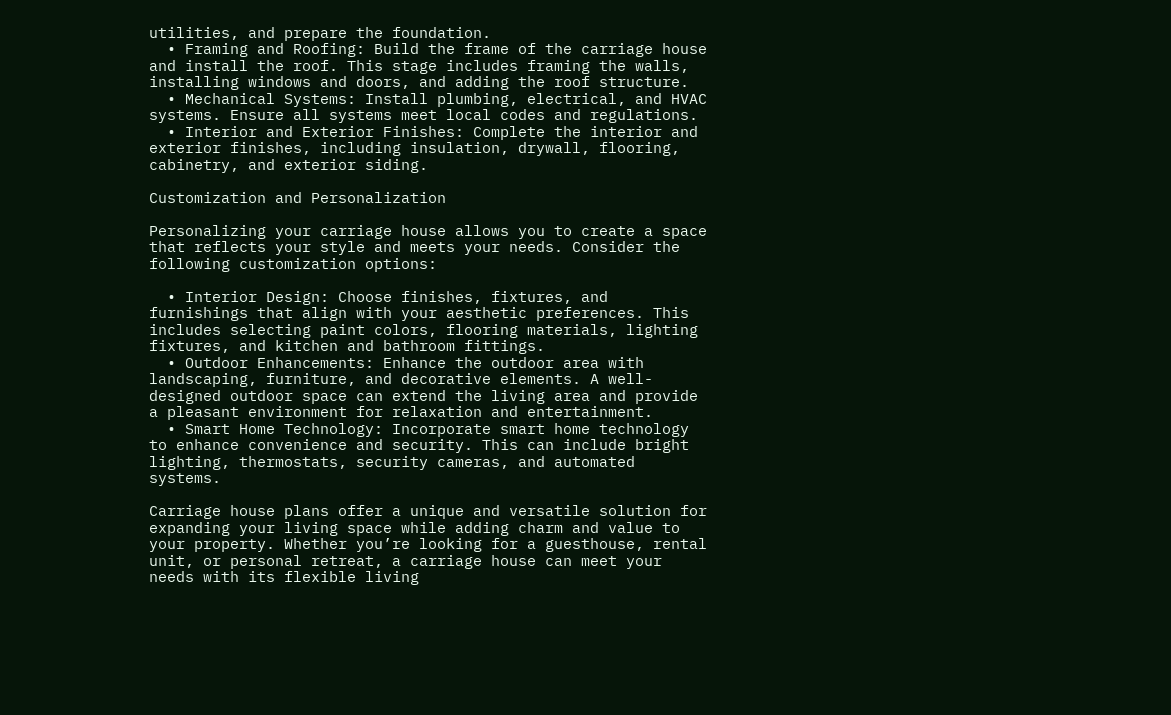utilities, and prepare the foundation.
  • Framing and Roofing: Build the frame of the carriage house and install the roof. This stage includes framing the walls, installing windows and doors, and adding the roof structure.
  • Mechanical Systems: Install plumbing, electrical, and HVAC systems. Ensure all systems meet local codes and regulations.
  • Interior and Exterior Finishes: Complete the interior and exterior finishes, including insulation, drywall, flooring, cabinetry, and exterior siding.

Customization and Personalization

Personalizing your carriage house allows you to create a space that reflects your style and meets your needs. Consider the following customization options:

  • Interior Design: Choose finishes, fixtures, and furnishings that align with your aesthetic preferences. This includes selecting paint colors, flooring materials, lighting fixtures, and kitchen and bathroom fittings.
  • Outdoor Enhancements: Enhance the outdoor area with landscaping, furniture, and decorative elements. A well-designed outdoor space can extend the living area and provide a pleasant environment for relaxation and entertainment.
  • Smart Home Technology: Incorporate smart home technology to enhance convenience and security. This can include bright lighting, thermostats, security cameras, and automated systems.

Carriage house plans offer a unique and versatile solution for expanding your living space while adding charm and value to your property. Whether you’re looking for a guesthouse, rental unit, or personal retreat, a carriage house can meet your needs with its flexible living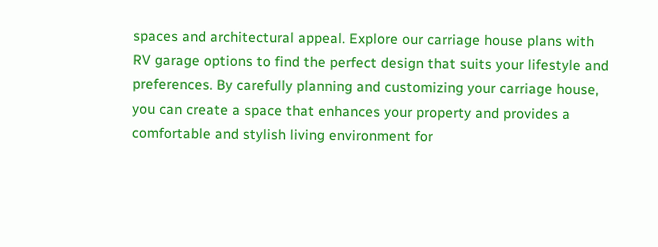spaces and architectural appeal. Explore our carriage house plans with RV garage options to find the perfect design that suits your lifestyle and preferences. By carefully planning and customizing your carriage house, you can create a space that enhances your property and provides a comfortable and stylish living environment for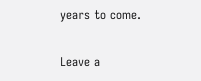years to come.

Leave a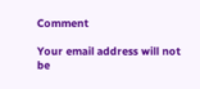Comment

Your email address will not be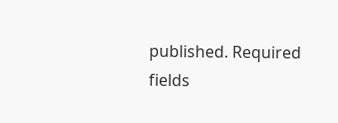published. Required fields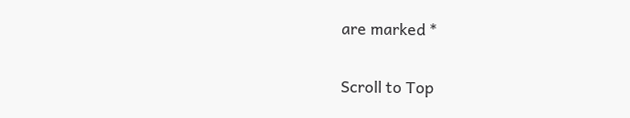are marked *

Scroll to Top